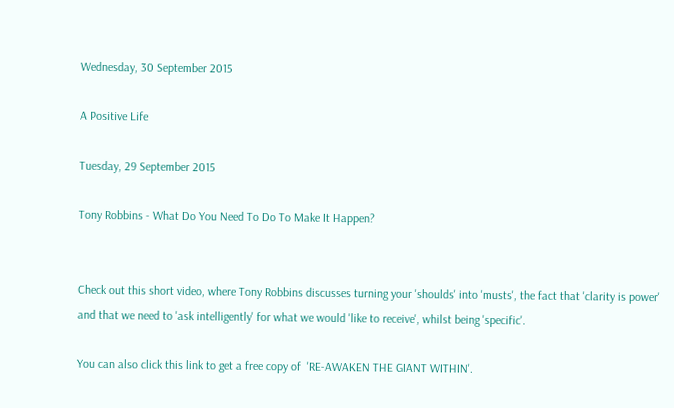Wednesday, 30 September 2015

A Positive Life

Tuesday, 29 September 2015

Tony Robbins - What Do You Need To Do To Make It Happen?


Check out this short video, where Tony Robbins discusses turning your 'shoulds' into 'musts', the fact that 'clarity is power' and that we need to 'ask intelligently' for what we would 'like to receive', whilst being 'specific'.

You can also click this link to get a free copy of  'RE-AWAKEN THE GIANT WITHIN'.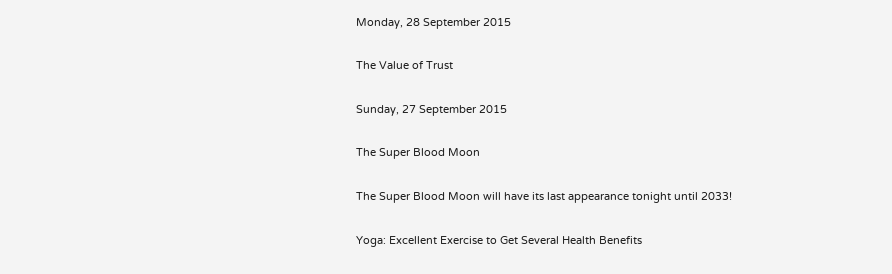Monday, 28 September 2015

The Value of Trust

Sunday, 27 September 2015

The Super Blood Moon

The Super Blood Moon will have its last appearance tonight until 2033!

Yoga: Excellent Exercise to Get Several Health Benefits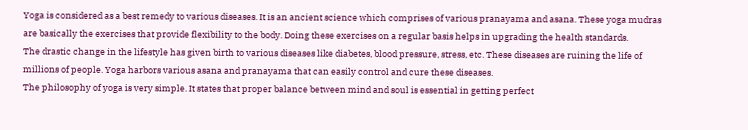Yoga is considered as a best remedy to various diseases. It is an ancient science which comprises of various pranayama and asana. These yoga mudras are basically the exercises that provide flexibility to the body. Doing these exercises on a regular basis helps in upgrading the health standards.
The drastic change in the lifestyle has given birth to various diseases like diabetes, blood pressure, stress, etc. These diseases are ruining the life of millions of people. Yoga harbors various asana and pranayama that can easily control and cure these diseases.
The philosophy of yoga is very simple. It states that proper balance between mind and soul is essential in getting perfect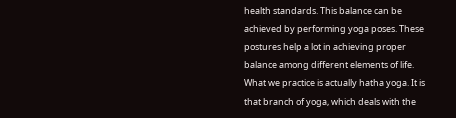health standards. This balance can be achieved by performing yoga poses. These postures help a lot in achieving proper balance among different elements of life.
What we practice is actually hatha yoga. It is that branch of yoga, which deals with the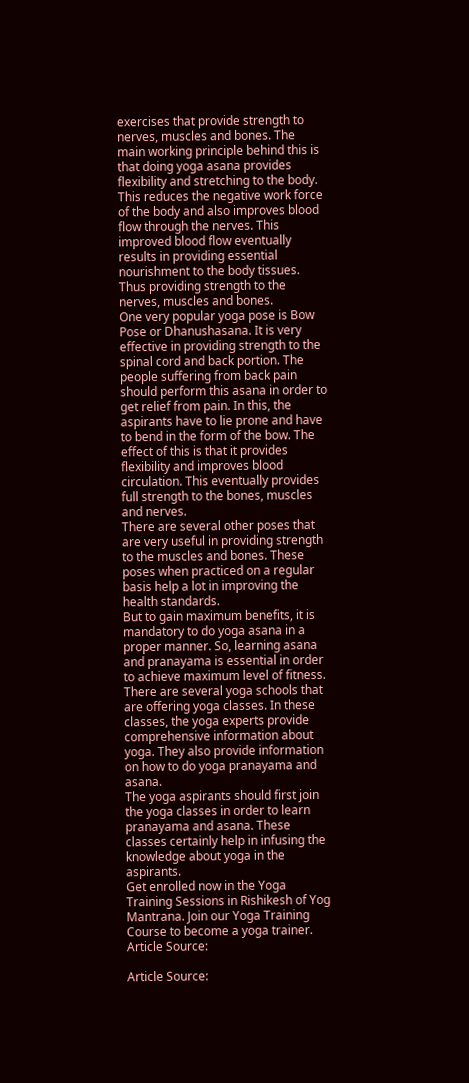exercises that provide strength to nerves, muscles and bones. The main working principle behind this is that doing yoga asana provides flexibility and stretching to the body. This reduces the negative work force of the body and also improves blood flow through the nerves. This improved blood flow eventually results in providing essential nourishment to the body tissues. Thus providing strength to the nerves, muscles and bones.
One very popular yoga pose is Bow Pose or Dhanushasana. It is very effective in providing strength to the spinal cord and back portion. The people suffering from back pain should perform this asana in order to get relief from pain. In this, the aspirants have to lie prone and have to bend in the form of the bow. The effect of this is that it provides flexibility and improves blood circulation. This eventually provides full strength to the bones, muscles and nerves.
There are several other poses that are very useful in providing strength to the muscles and bones. These poses when practiced on a regular basis help a lot in improving the health standards.
But to gain maximum benefits, it is mandatory to do yoga asana in a proper manner. So, learning asana and pranayama is essential in order to achieve maximum level of fitness. There are several yoga schools that are offering yoga classes. In these classes, the yoga experts provide comprehensive information about yoga. They also provide information on how to do yoga pranayama and asana.
The yoga aspirants should first join the yoga classes in order to learn pranayama and asana. These classes certainly help in infusing the knowledge about yoga in the aspirants.
Get enrolled now in the Yoga Training Sessions in Rishikesh of Yog Mantrana. Join our Yoga Training Course to become a yoga trainer.
Article Source:

Article Source: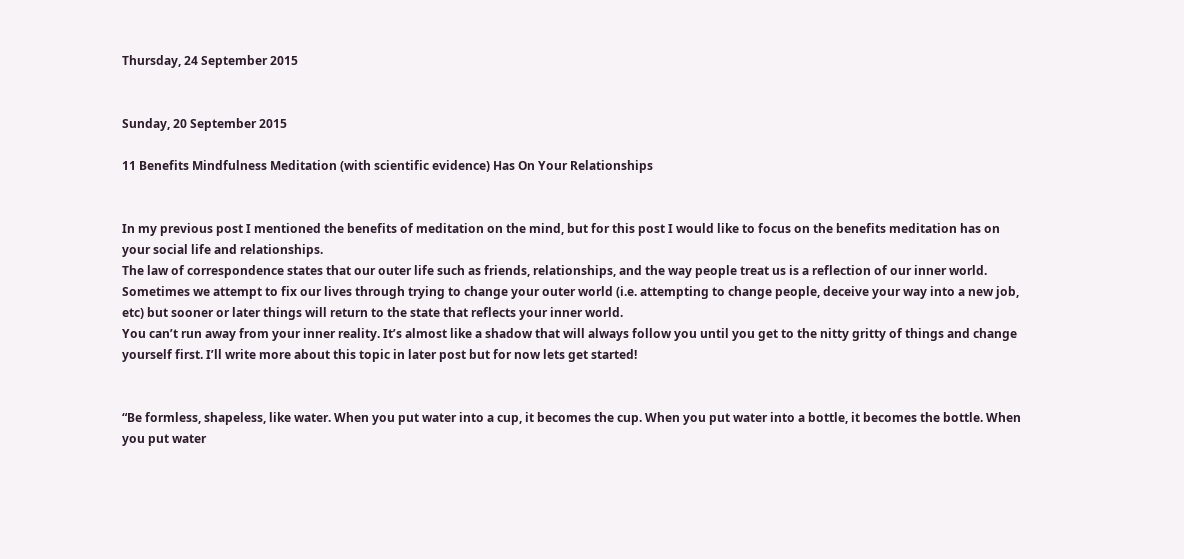Thursday, 24 September 2015


Sunday, 20 September 2015

11 Benefits Mindfulness Meditation (with scientific evidence) Has On Your Relationships


In my previous post I mentioned the benefits of meditation on the mind, but for this post I would like to focus on the benefits meditation has on your social life and relationships.
The law of correspondence states that our outer life such as friends, relationships, and the way people treat us is a reflection of our inner world. Sometimes we attempt to fix our lives through trying to change your outer world (i.e. attempting to change people, deceive your way into a new job, etc) but sooner or later things will return to the state that reflects your inner world.
You can’t run away from your inner reality. It’s almost like a shadow that will always follow you until you get to the nitty gritty of things and change yourself first. I’ll write more about this topic in later post but for now lets get started!


“Be formless, shapeless, like water. When you put water into a cup, it becomes the cup. When you put water into a bottle, it becomes the bottle. When you put water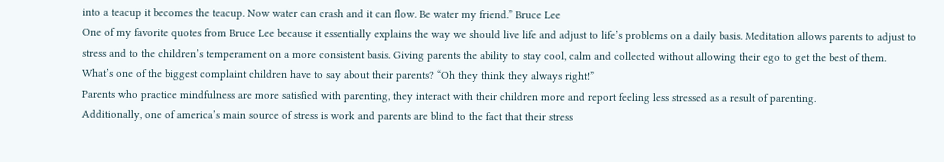into a teacup it becomes the teacup. Now water can crash and it can flow. Be water my friend.” Bruce Lee
One of my favorite quotes from Bruce Lee because it essentially explains the way we should live life and adjust to life’s problems on a daily basis. Meditation allows parents to adjust to stress and to the children’s temperament on a more consistent basis. Giving parents the ability to stay cool, calm and collected without allowing their ego to get the best of them.
What’s one of the biggest complaint children have to say about their parents? “Oh they think they always right!”
Parents who practice mindfulness are more satisfied with parenting, they interact with their children more and report feeling less stressed as a result of parenting.
Additionally, one of america’s main source of stress is work and parents are blind to the fact that their stress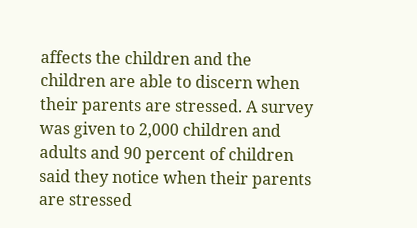affects the children and the children are able to discern when their parents are stressed. A survey was given to 2,000 children and adults and 90 percent of children said they notice when their parents are stressed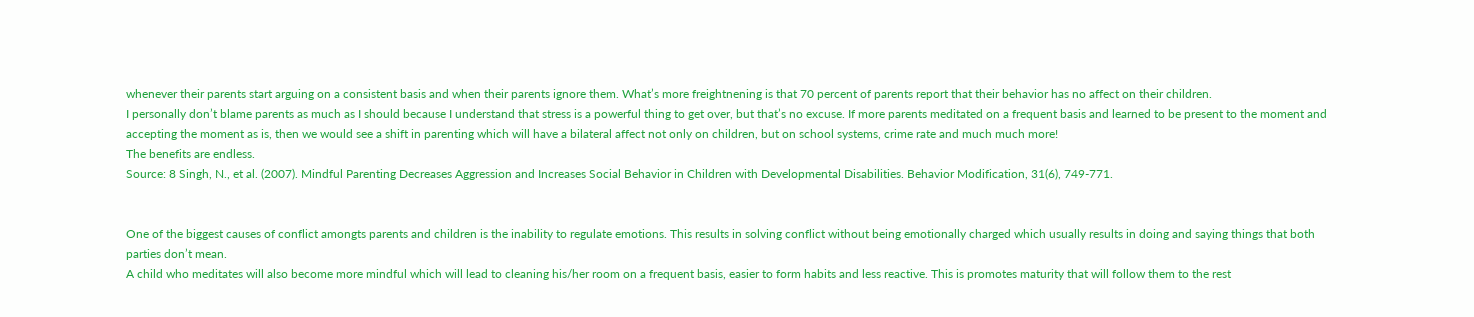whenever their parents start arguing on a consistent basis and when their parents ignore them. What’s more freightnening is that 70 percent of parents report that their behavior has no affect on their children.
I personally don’t blame parents as much as I should because I understand that stress is a powerful thing to get over, but that’s no excuse. If more parents meditated on a frequent basis and learned to be present to the moment and accepting the moment as is, then we would see a shift in parenting which will have a bilateral affect not only on children, but on school systems, crime rate and much much more!
The benefits are endless.
Source: 8 Singh, N., et al. (2007). Mindful Parenting Decreases Aggression and Increases Social Behavior in Children with Developmental Disabilities. Behavior Modification, 31(6), 749-771.


One of the biggest causes of conflict amongts parents and children is the inability to regulate emotions. This results in solving conflict without being emotionally charged which usually results in doing and saying things that both parties don’t mean.
A child who meditates will also become more mindful which will lead to cleaning his/her room on a frequent basis, easier to form habits and less reactive. This is promotes maturity that will follow them to the rest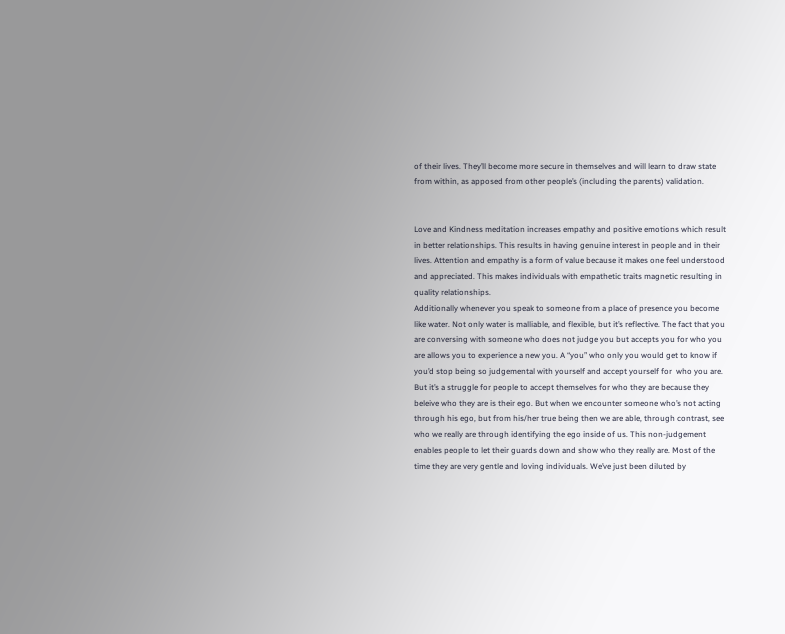of their lives. They’ll become more secure in themselves and will learn to draw state from within, as apposed from other people’s (including the parents) validation.


Love and Kindness meditation increases empathy and positive emotions which result in better relationships. This results in having genuine interest in people and in their lives. Attention and empathy is a form of value because it makes one feel understood and appreciated. This makes individuals with empathetic traits magnetic resulting in quality relationships.
Additionally whenever you speak to someone from a place of presence you become like water. Not only water is malliable, and flexible, but it’s reflective. The fact that you are conversing with someone who does not judge you but accepts you for who you are allows you to experience a new you. A “you” who only you would get to know if you’d stop being so judgemental with yourself and accept yourself for  who you are. But it’s a struggle for people to accept themselves for who they are because they beleive who they are is their ego. But when we encounter someone who’s not acting through his ego, but from his/her true being then we are able, through contrast, see who we really are through identifying the ego inside of us. This non-judgement enables people to let their guards down and show who they really are. Most of the time they are very gentle and loving individuals. We’ve just been diluted by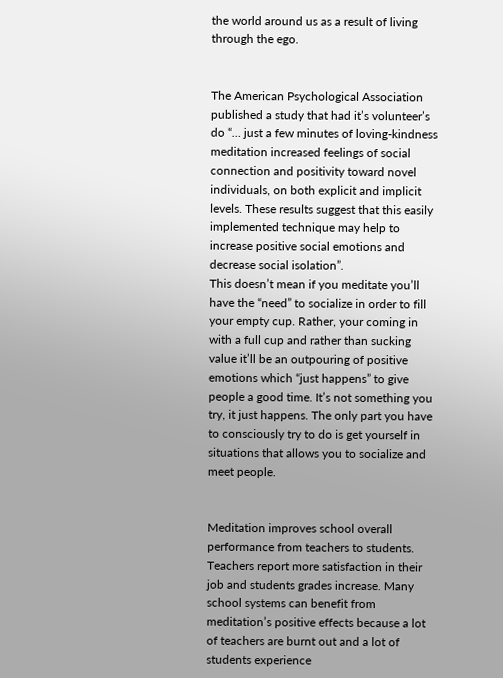the world around us as a result of living through the ego.


The American Psychological Association published a study that had it’s volunteer’s do “… just a few minutes of loving-kindness meditation increased feelings of social connection and positivity toward novel individuals, on both explicit and implicit levels. These results suggest that this easily implemented technique may help to increase positive social emotions and decrease social isolation”.
This doesn’t mean if you meditate you’ll have the “need” to socialize in order to fill your empty cup. Rather, your coming in with a full cup and rather than sucking value it’ll be an outpouring of positive emotions which “just happens” to give people a good time. It’s not something you try, it just happens. The only part you have to consciously try to do is get yourself in situations that allows you to socialize and meet people.


Meditation improves school overall performance from teachers to students. Teachers report more satisfaction in their job and students grades increase. Many school systems can benefit from meditation’s positive effects because a lot of teachers are burnt out and a lot of students experience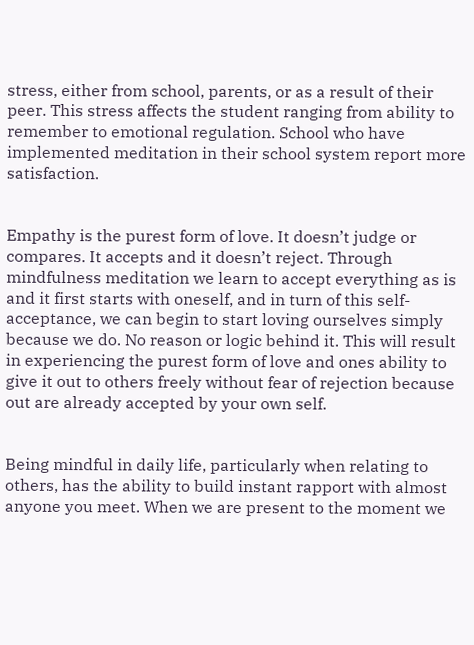stress, either from school, parents, or as a result of their peer. This stress affects the student ranging from ability to remember to emotional regulation. School who have implemented meditation in their school system report more satisfaction.


Empathy is the purest form of love. It doesn’t judge or compares. It accepts and it doesn’t reject. Through mindfulness meditation we learn to accept everything as is and it first starts with oneself, and in turn of this self-acceptance, we can begin to start loving ourselves simply because we do. No reason or logic behind it. This will result in experiencing the purest form of love and ones ability to give it out to others freely without fear of rejection because out are already accepted by your own self.


Being mindful in daily life, particularly when relating to others, has the ability to build instant rapport with almost anyone you meet. When we are present to the moment we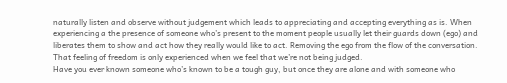naturally listen and observe without judgement which leads to appreciating and accepting everything as is. When experiencing a the presence of someone who’s present to the moment people usually let their guards down (ego) and liberates them to show and act how they really would like to act. Removing the ego from the flow of the conversation. That feeling of freedom is only experienced when we feel that we’re not being judged.
Have you ever known someone who’s known to be a tough guy, but once they are alone and with someone who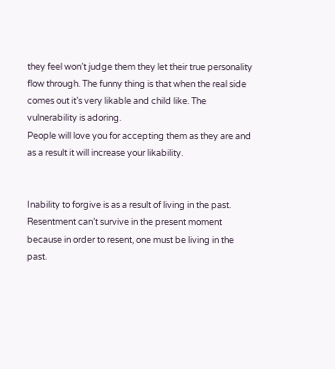they feel won’t judge them they let their true personality flow through. The funny thing is that when the real side comes out it’s very likable and child like. The vulnerability is adoring.
People will love you for accepting them as they are and as a result it will increase your likability.


Inability to forgive is as a result of living in the past. Resentment can’t survive in the present moment because in order to resent, one must be living in the past.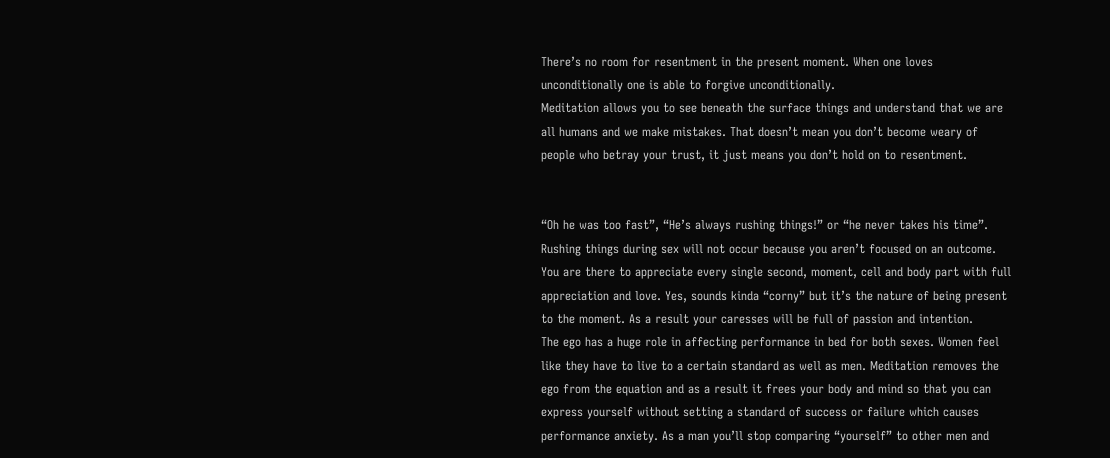There’s no room for resentment in the present moment. When one loves unconditionally one is able to forgive unconditionally.
Meditation allows you to see beneath the surface things and understand that we are all humans and we make mistakes. That doesn’t mean you don’t become weary of people who betray your trust, it just means you don’t hold on to resentment.


“Oh he was too fast”, “He’s always rushing things!” or “he never takes his time”. Rushing things during sex will not occur because you aren’t focused on an outcome. You are there to appreciate every single second, moment, cell and body part with full appreciation and love. Yes, sounds kinda “corny” but it’s the nature of being present to the moment. As a result your caresses will be full of passion and intention.
The ego has a huge role in affecting performance in bed for both sexes. Women feel like they have to live to a certain standard as well as men. Meditation removes the ego from the equation and as a result it frees your body and mind so that you can express yourself without setting a standard of success or failure which causes performance anxiety. As a man you’ll stop comparing “yourself” to other men and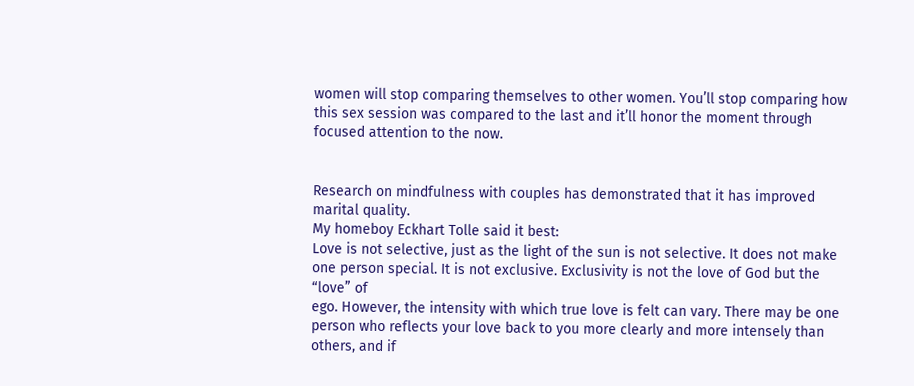women will stop comparing themselves to other women. You’ll stop comparing how this sex session was compared to the last and it’ll honor the moment through focused attention to the now.


Research on mindfulness with couples has demonstrated that it has improved marital quality.
My homeboy Eckhart Tolle said it best:
Love is not selective, just as the light of the sun is not selective. It does not make one person special. It is not exclusive. Exclusivity is not the love of God but the “love” of
ego. However, the intensity with which true love is felt can vary. There may be one person who reflects your love back to you more clearly and more intensely than others, and if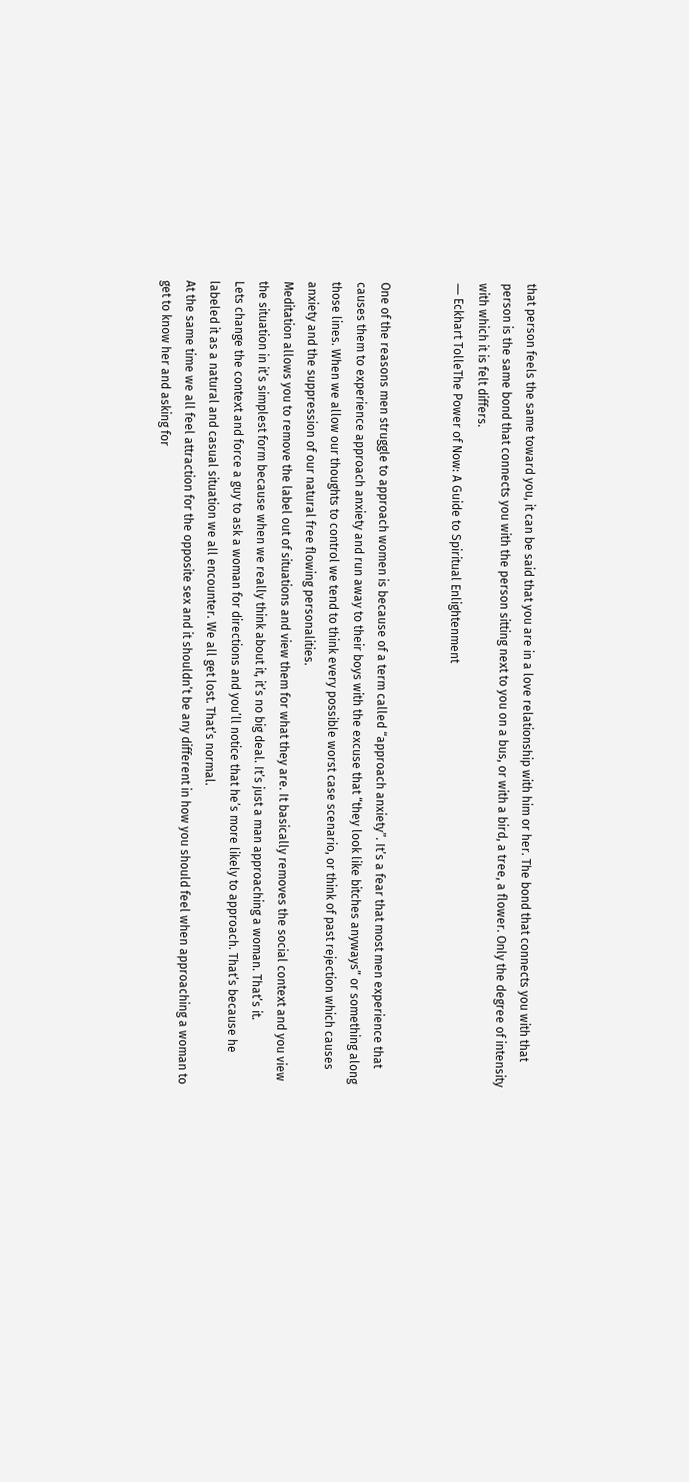that person feels the same toward you, it can be said that you are in a love relationship with him or her. The bond that connects you with that person is the same bond that connects you with the person sitting next to you on a bus, or with a bird, a tree, a flower. Only the degree of intensity with which it is felt differs.
― Eckhart TolleThe Power of Now: A Guide to Spiritual Enlightenment


One of the reasons men struggle to approach women is because of a term called “approach anxiety”. It’s a fear that most men experience that causes them to experience approach anxiety and run away to their boys with the excuse that “they look like bitches anyways” or something along those lines. When we allow our thoughts to control we tend to think every possible worst case scenario, or think of past rejection which causes anxiety and the suppression of our natural free flowing personalities.
Meditation allows you to remove the label out of situations and view them for what they are. It basically removes the social context and you view the situation in it’s simplest form because when we really think about it, it’s no big deal. It’s just a man approaching a woman. That’s it.
Lets change the context and force a guy to ask a woman for directions and you’ll notice that he’s more likely to approach. That’s because he labeled it as a natural and casual situation we all encounter. We all get lost. That’s normal.
At the same time we all feel attraction for the opposite sex and it shouldn’t be any different in how you should feel when approaching a woman to get to know her and asking for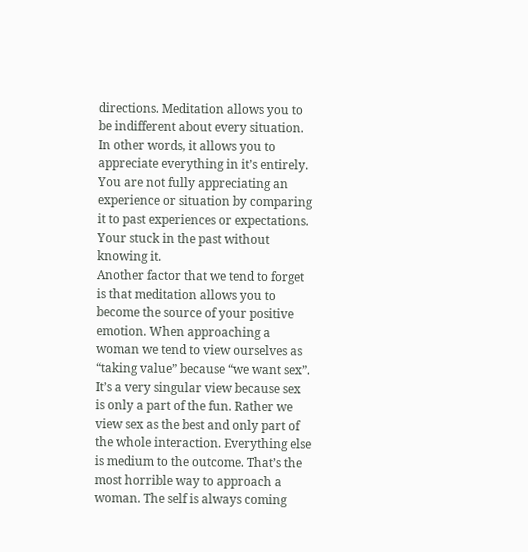directions. Meditation allows you to be indifferent about every situation. In other words, it allows you to appreciate everything in it’s entirely. You are not fully appreciating an experience or situation by comparing it to past experiences or expectations. Your stuck in the past without knowing it.
Another factor that we tend to forget is that meditation allows you to become the source of your positive emotion. When approaching a woman we tend to view ourselves as “taking value” because “we want sex”. It’s a very singular view because sex is only a part of the fun. Rather we view sex as the best and only part of the whole interaction. Everything else is medium to the outcome. That’s the most horrible way to approach a woman. The self is always coming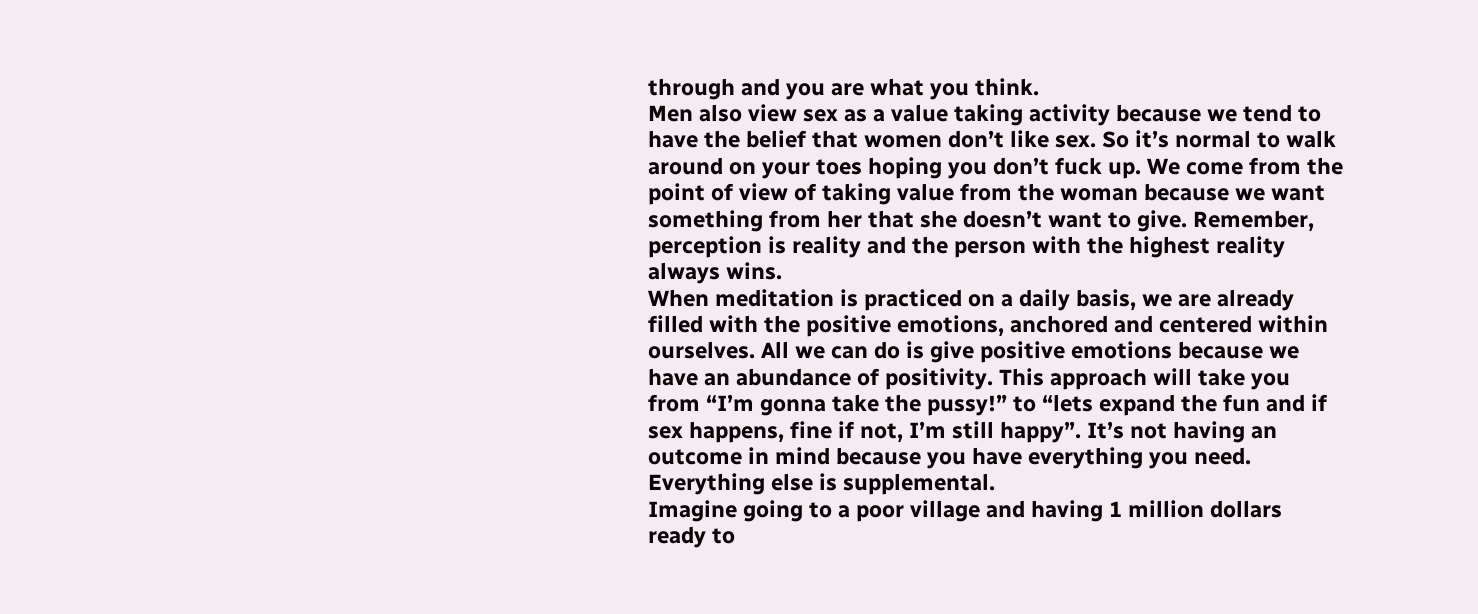through and you are what you think.
Men also view sex as a value taking activity because we tend to have the belief that women don’t like sex. So it’s normal to walk around on your toes hoping you don’t fuck up. We come from the point of view of taking value from the woman because we want something from her that she doesn’t want to give. Remember, perception is reality and the person with the highest reality always wins.
When meditation is practiced on a daily basis, we are already filled with the positive emotions, anchored and centered within ourselves. All we can do is give positive emotions because we have an abundance of positivity. This approach will take you from “I’m gonna take the pussy!” to “lets expand the fun and if sex happens, fine if not, I’m still happy”. It’s not having an outcome in mind because you have everything you need. Everything else is supplemental.
Imagine going to a poor village and having 1 million dollars ready to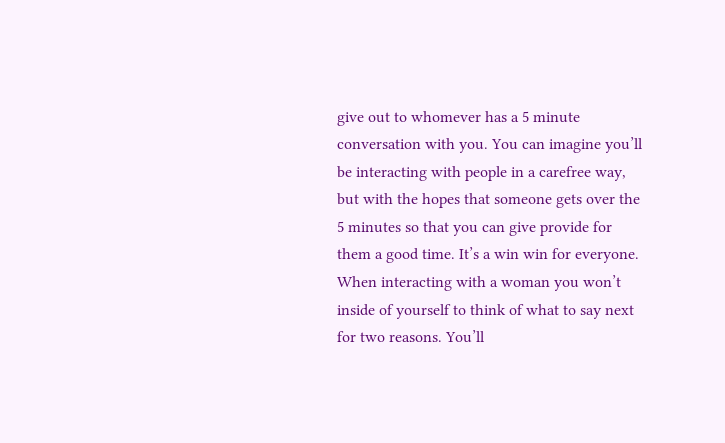give out to whomever has a 5 minute conversation with you. You can imagine you’ll be interacting with people in a carefree way, but with the hopes that someone gets over the 5 minutes so that you can give provide for them a good time. It’s a win win for everyone.
When interacting with a woman you won’t inside of yourself to think of what to say next for two reasons. You’ll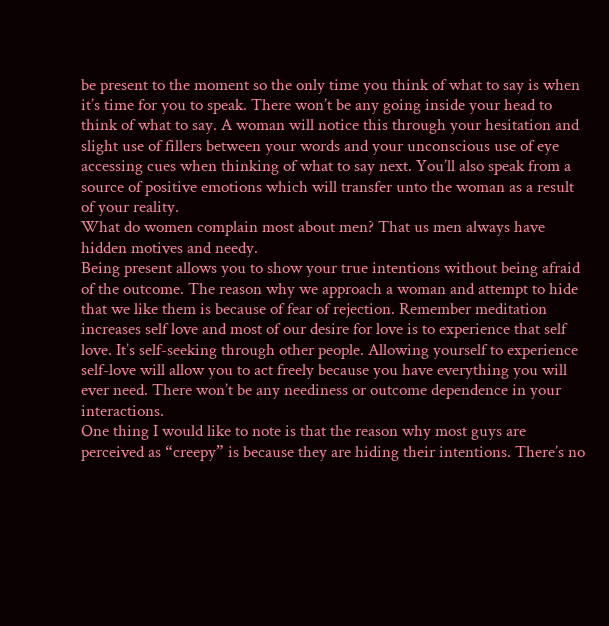be present to the moment so the only time you think of what to say is when it’s time for you to speak. There won’t be any going inside your head to think of what to say. A woman will notice this through your hesitation and slight use of fillers between your words and your unconscious use of eye accessing cues when thinking of what to say next. You’ll also speak from a source of positive emotions which will transfer unto the woman as a result of your reality.
What do women complain most about men? That us men always have hidden motives and needy.
Being present allows you to show your true intentions without being afraid of the outcome. The reason why we approach a woman and attempt to hide that we like them is because of fear of rejection. Remember meditation increases self love and most of our desire for love is to experience that self love. It’s self-seeking through other people. Allowing yourself to experience self-love will allow you to act freely because you have everything you will ever need. There won’t be any neediness or outcome dependence in your interactions.
One thing I would like to note is that the reason why most guys are perceived as “creepy” is because they are hiding their intentions. There’s no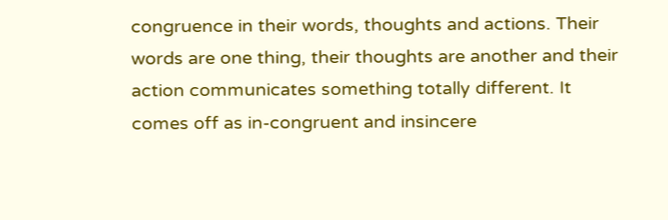congruence in their words, thoughts and actions. Their words are one thing, their thoughts are another and their action communicates something totally different. It comes off as in-congruent and insincere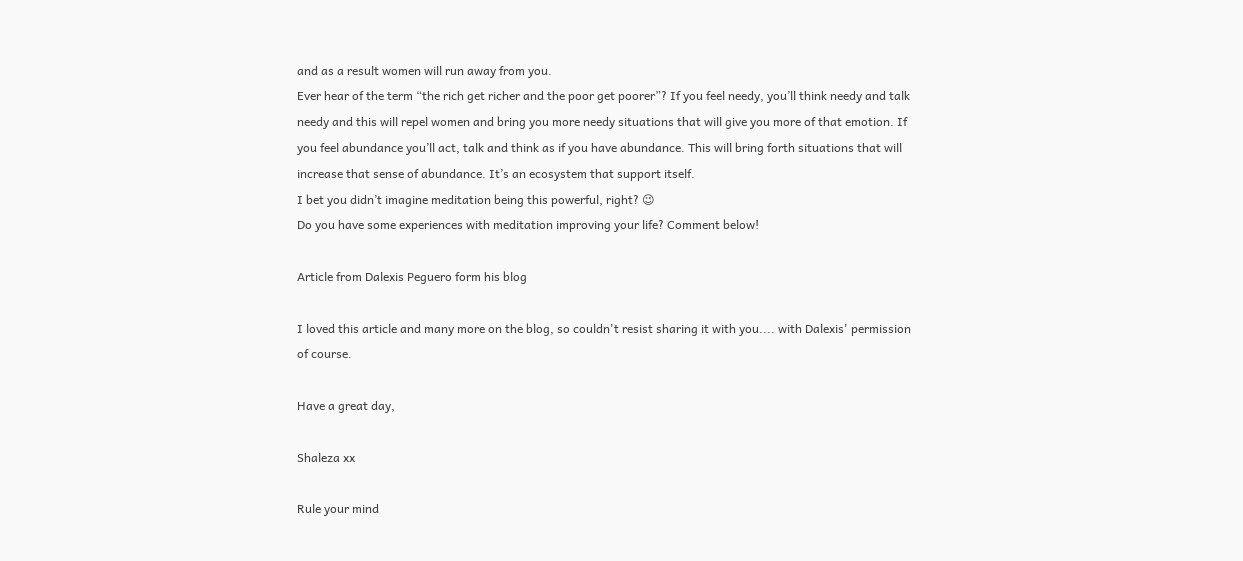and as a result women will run away from you.
Ever hear of the term “the rich get richer and the poor get poorer”? If you feel needy, you’ll think needy and talk needy and this will repel women and bring you more needy situations that will give you more of that emotion. If you feel abundance you’ll act, talk and think as if you have abundance. This will bring forth situations that will increase that sense of abundance. It’s an ecosystem that support itself.
I bet you didn’t imagine meditation being this powerful, right? 😉
Do you have some experiences with meditation improving your life? Comment below!

Article from Dalexis Peguero form his blog

I loved this article and many more on the blog, so couldn't resist sharing it with you.... with Dalexis' permission of course.

Have a great day,

Shaleza xx

Rule your mind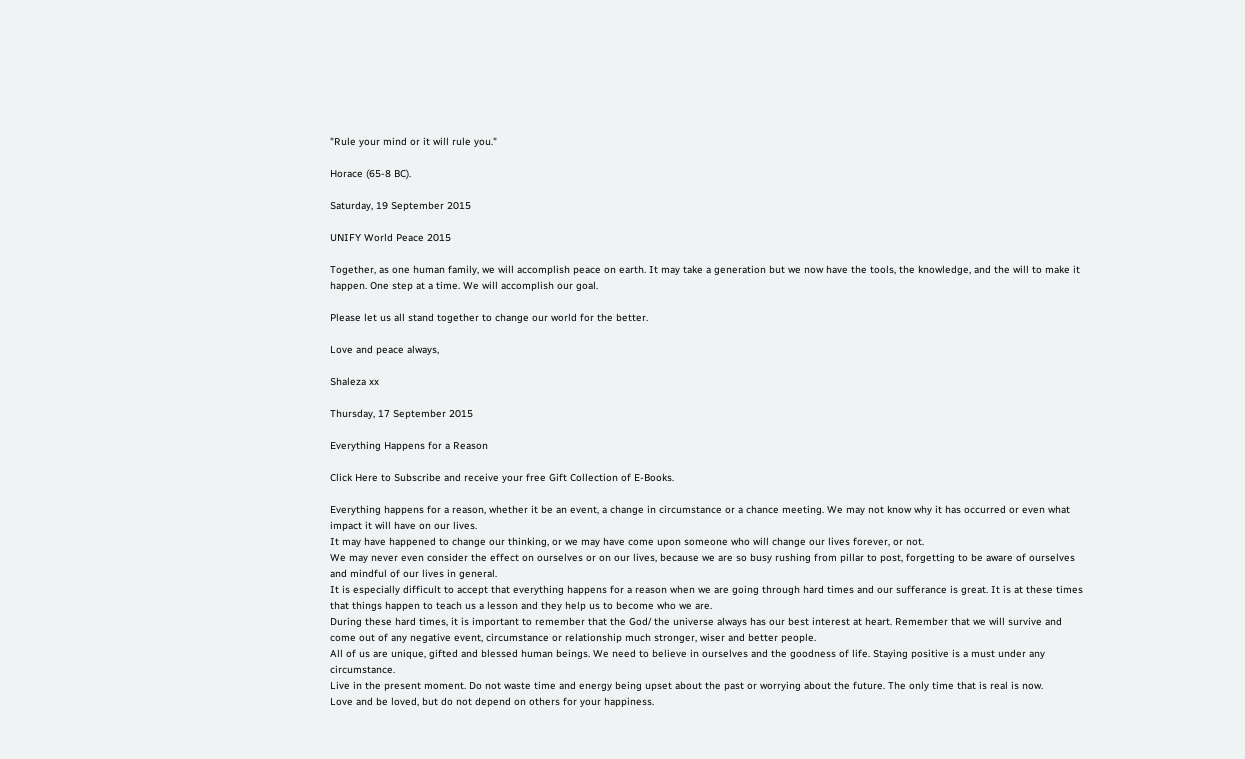"Rule your mind or it will rule you."

Horace (65-8 BC).

Saturday, 19 September 2015

UNIFY World Peace 2015

Together, as one human family, we will accomplish peace on earth. It may take a generation but we now have the tools, the knowledge, and the will to make it happen. One step at a time. We will accomplish our goal.

Please let us all stand together to change our world for the better.

Love and peace always,

Shaleza xx

Thursday, 17 September 2015

Everything Happens for a Reason

Click Here to Subscribe and receive your free Gift Collection of E-Books.

Everything happens for a reason, whether it be an event, a change in circumstance or a chance meeting. We may not know why it has occurred or even what impact it will have on our lives.
It may have happened to change our thinking, or we may have come upon someone who will change our lives forever, or not.
We may never even consider the effect on ourselves or on our lives, because we are so busy rushing from pillar to post, forgetting to be aware of ourselves and mindful of our lives in general.
It is especially difficult to accept that everything happens for a reason when we are going through hard times and our sufferance is great. It is at these times that things happen to teach us a lesson and they help us to become who we are.
During these hard times, it is important to remember that the God/ the universe always has our best interest at heart. Remember that we will survive and come out of any negative event, circumstance or relationship much stronger, wiser and better people.
All of us are unique, gifted and blessed human beings. We need to believe in ourselves and the goodness of life. Staying positive is a must under any circumstance.
Live in the present moment. Do not waste time and energy being upset about the past or worrying about the future. The only time that is real is now.
Love and be loved, but do not depend on others for your happiness.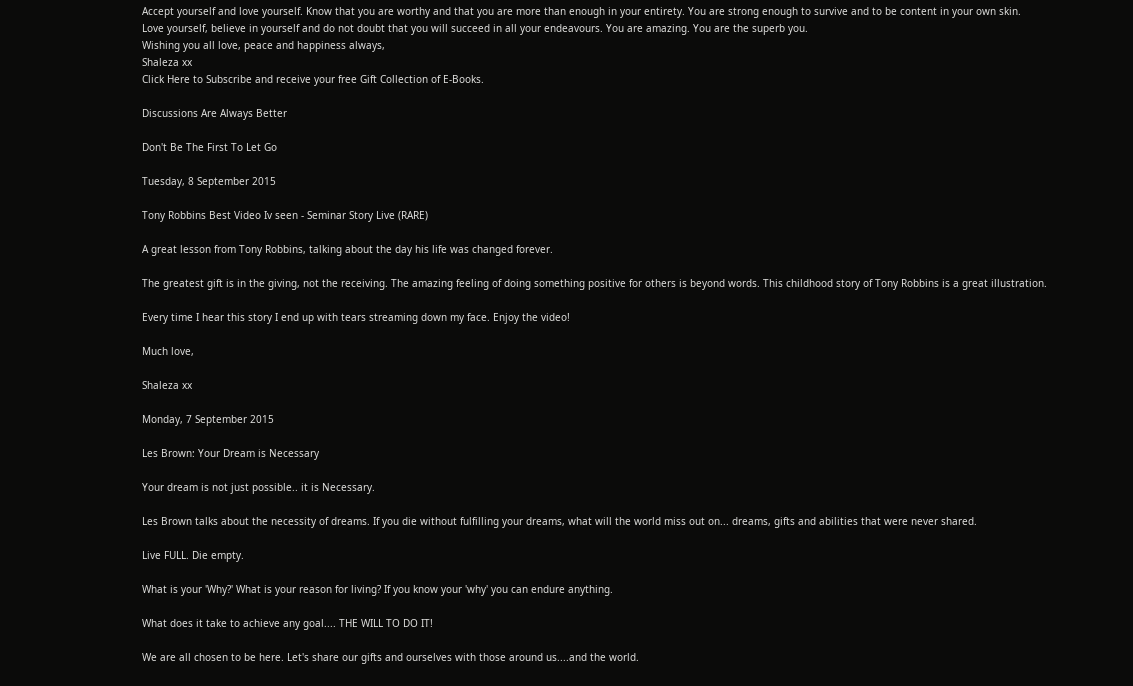Accept yourself and love yourself. Know that you are worthy and that you are more than enough in your entirety. You are strong enough to survive and to be content in your own skin.
Love yourself, believe in yourself and do not doubt that you will succeed in all your endeavours. You are amazing. You are the superb you.
Wishing you all love, peace and happiness always,
Shaleza xx
Click Here to Subscribe and receive your free Gift Collection of E-Books.

Discussions Are Always Better

Don't Be The First To Let Go

Tuesday, 8 September 2015

Tony Robbins Best Video Iv seen - Seminar Story Live (RARE)

A great lesson from Tony Robbins, talking about the day his life was changed forever.

The greatest gift is in the giving, not the receiving. The amazing feeling of doing something positive for others is beyond words. This childhood story of Tony Robbins is a great illustration.

Every time I hear this story I end up with tears streaming down my face. Enjoy the video!

Much love,

Shaleza xx

Monday, 7 September 2015

Les Brown: Your Dream is Necessary

Your dream is not just possible.. it is Necessary.

Les Brown talks about the necessity of dreams. If you die without fulfilling your dreams, what will the world miss out on... dreams, gifts and abilities that were never shared.

Live FULL. Die empty.

What is your 'Why?' What is your reason for living? If you know your 'why' you can endure anything.

What does it take to achieve any goal.... THE WILL TO DO IT!

We are all chosen to be here. Let's share our gifts and ourselves with those around us....and the world.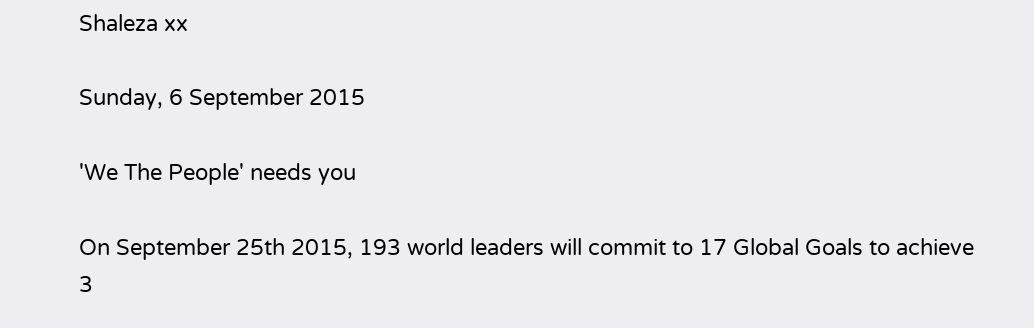Shaleza xx

Sunday, 6 September 2015

'We The People' needs you

On September 25th 2015, 193 world leaders will commit to 17 Global Goals to achieve 3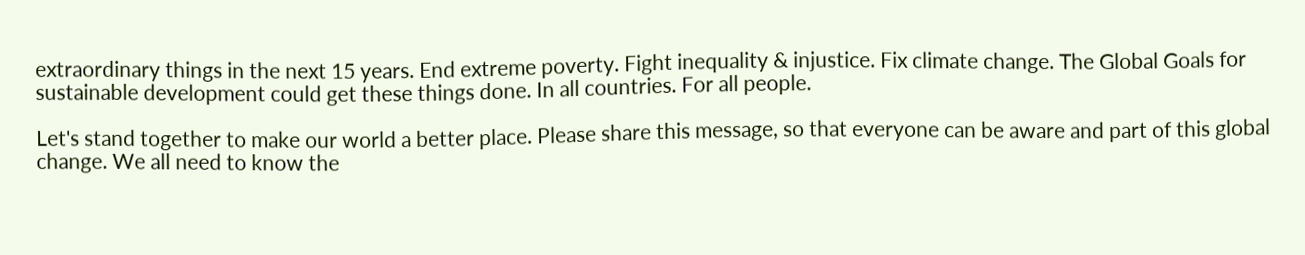extraordinary things in the next 15 years. End extreme poverty. Fight inequality & injustice. Fix climate change. The Global Goals for sustainable development could get these things done. In all countries. For all people.

Let's stand together to make our world a better place. Please share this message, so that everyone can be aware and part of this global change. We all need to know the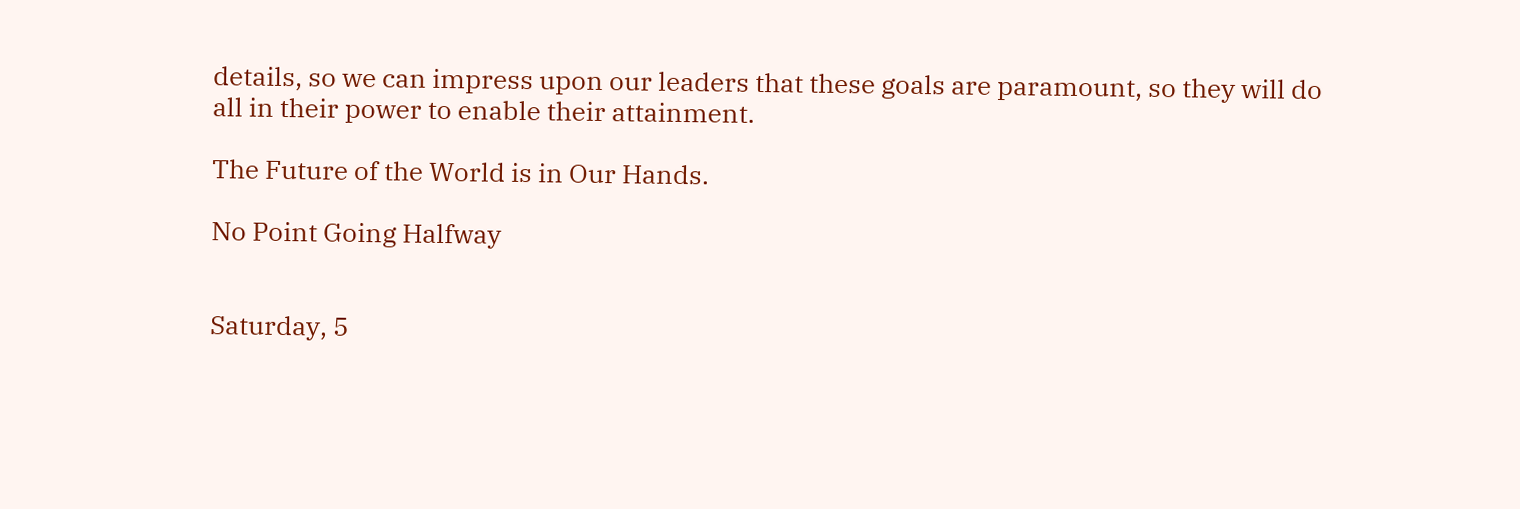details, so we can impress upon our leaders that these goals are paramount, so they will do all in their power to enable their attainment.

The Future of the World is in Our Hands.

No Point Going Halfway


Saturday, 5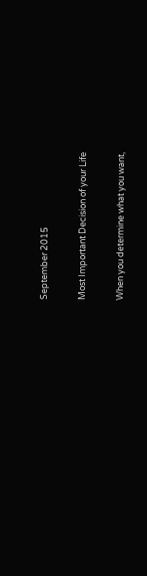September 2015

Most Important Decision of your Life

When you determine what you want,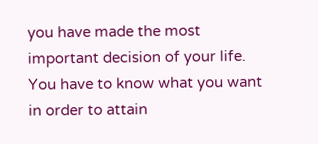you have made the most important decision of your life. You have to know what you want in order to attain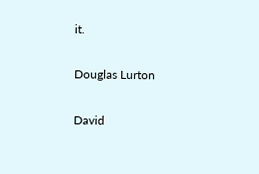it.

Douglas Lurton

David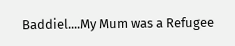Baddiel....My Mum was a Refugee